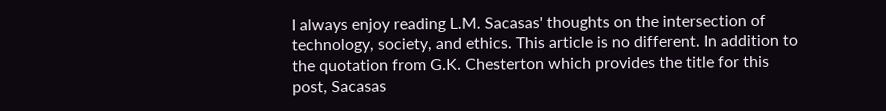I always enjoy reading L.M. Sacasas' thoughts on the intersection of technology, society, and ethics. This article is no different. In addition to the quotation from G.K. Chesterton which provides the title for this post, Sacasas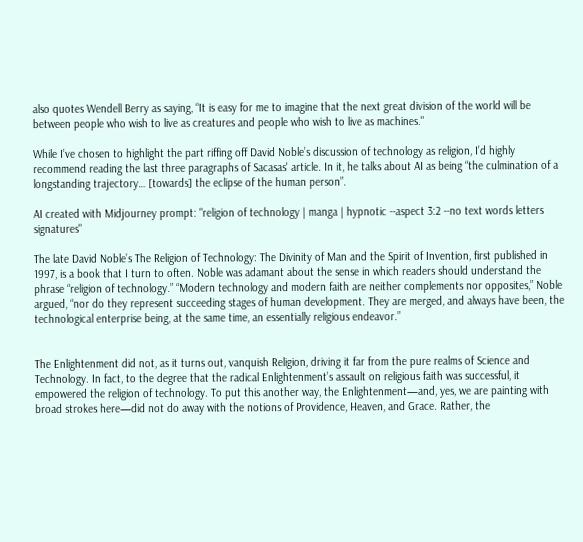also quotes Wendell Berry as saying, “It is easy for me to imagine that the next great division of the world will be between people who wish to live as creatures and people who wish to live as machines."

While I’ve chosen to highlight the part riffing off David Noble’s discussion of technology as religion, I’d highly recommend reading the last three paragraphs of Sacasas' article. In it, he talks about AI as being “the culmination of a longstanding trajectory… [towards] the eclipse of the human person”.

AI created with Midjourney prompt: "religion of technology | manga | hypnotic --aspect 3:2 --no text words letters signatures"

The late David Noble’s The Religion of Technology: The Divinity of Man and the Spirit of Invention, first published in 1997, is a book that I turn to often. Noble was adamant about the sense in which readers should understand the phrase “religion of technology.” “Modern technology and modern faith are neither complements nor opposites,” Noble argued, “nor do they represent succeeding stages of human development. They are merged, and always have been, the technological enterprise being, at the same time, an essentially religious endeavor.”


The Enlightenment did not, as it turns out, vanquish Religion, driving it far from the pure realms of Science and Technology. In fact, to the degree that the radical Enlightenment’s assault on religious faith was successful, it empowered the religion of technology. To put this another way, the Enlightenment—and, yes, we are painting with broad strokes here—did not do away with the notions of Providence, Heaven, and Grace. Rather, the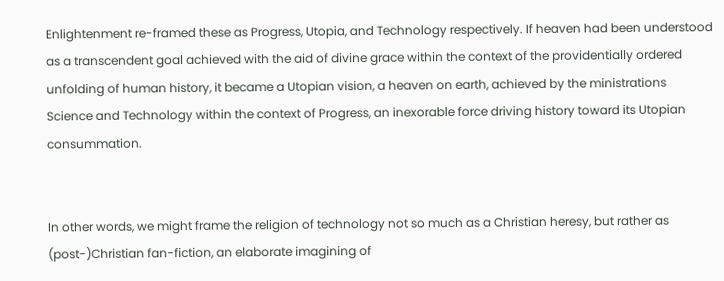Enlightenment re-framed these as Progress, Utopia, and Technology respectively. If heaven had been understood as a transcendent goal achieved with the aid of divine grace within the context of the providentially ordered unfolding of human history, it became a Utopian vision, a heaven on earth, achieved by the ministrations Science and Technology within the context of Progress, an inexorable force driving history toward its Utopian consummation.


In other words, we might frame the religion of technology not so much as a Christian heresy, but rather as (post-)Christian fan-fiction, an elaborate imagining of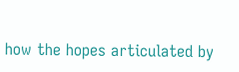how the hopes articulated by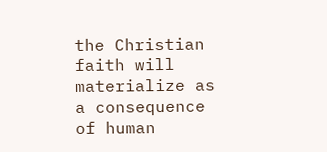the Christian faith will materialize as a consequence of human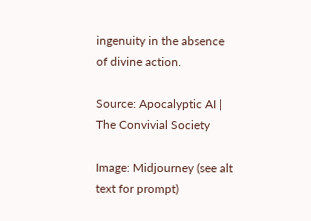ingenuity in the absence of divine action.

Source: Apocalyptic AI | The Convivial Society

Image: Midjourney (see alt text for prompt)